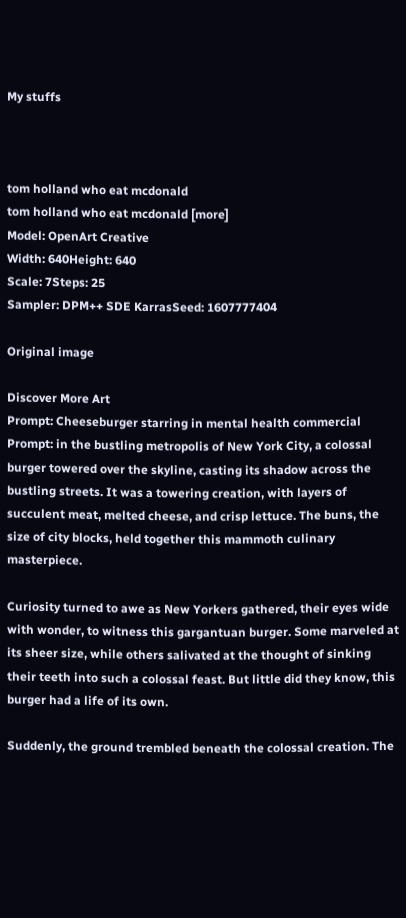My stuffs



tom holland who eat mcdonald
tom holland who eat mcdonald [more]
Model: OpenArt Creative
Width: 640Height: 640
Scale: 7Steps: 25
Sampler: DPM++ SDE KarrasSeed: 1607777404

Original image

Discover More Art
Prompt: Cheeseburger starring in mental health commercial
Prompt: in the bustling metropolis of New York City, a colossal burger towered over the skyline, casting its shadow across the bustling streets. It was a towering creation, with layers of succulent meat, melted cheese, and crisp lettuce. The buns, the size of city blocks, held together this mammoth culinary masterpiece.

Curiosity turned to awe as New Yorkers gathered, their eyes wide with wonder, to witness this gargantuan burger. Some marveled at its sheer size, while others salivated at the thought of sinking their teeth into such a colossal feast. But little did they know, this burger had a life of its own.

Suddenly, the ground trembled beneath the colossal creation. The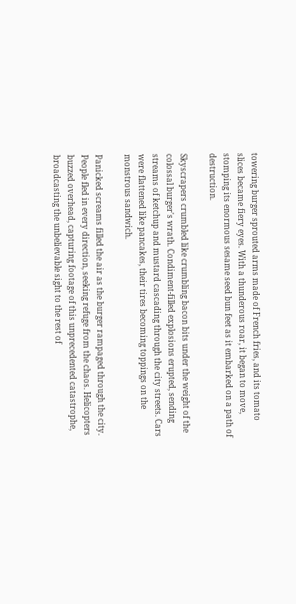towering burger sprouted arms made of French fries, and its tomato slices became fiery eyes. With a thunderous roar, it began to move, stomping its enormous sesame seed bun feet as it embarked on a path of destruction.

Skyscrapers crumbled like crumbling bacon bits under the weight of the colossal burger's wrath. Condiment-filled explosions erupted, sending streams of ketchup and mustard cascading through the city streets. Cars were flattened like pancakes, their tires becoming toppings on the monstrous sandwich.

Panicked screams filled the air as the burger rampaged through the city. People fled in every direction, seeking refuge from the chaos. Helicopters buzzed overhead, capturing footage of this unprecedented catastrophe, broadcasting the unbelievable sight to the rest of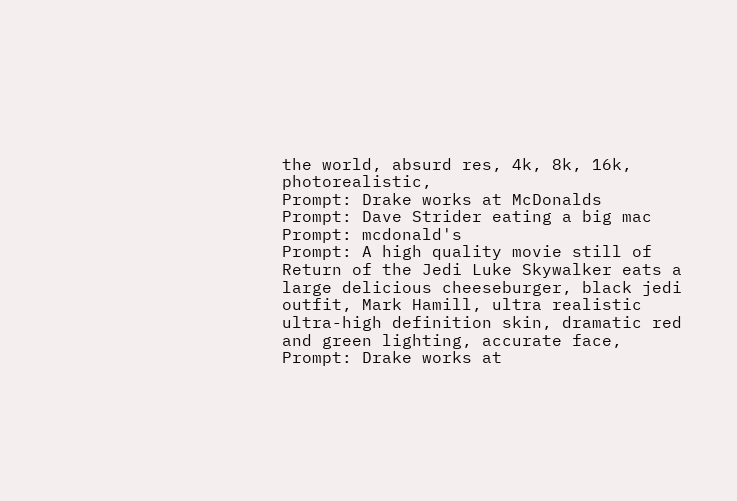the world, absurd res, 4k, 8k, 16k, photorealistic,
Prompt: Drake works at McDonalds
Prompt: Dave Strider eating a big mac
Prompt: mcdonald's
Prompt: A high quality movie still of Return of the Jedi Luke Skywalker eats a large delicious cheeseburger, black jedi outfit, Mark Hamill, ultra realistic ultra-high definition skin, dramatic red and green lighting, accurate face,
Prompt: Drake works at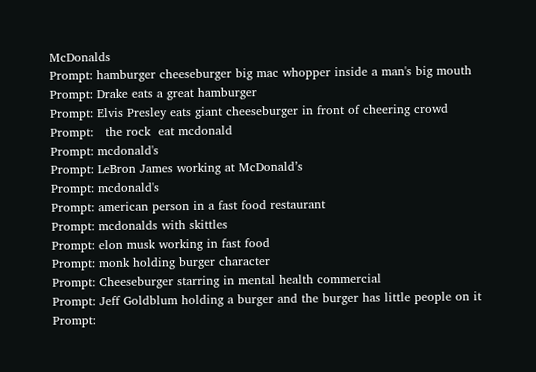McDonalds
Prompt: hamburger cheeseburger big mac whopper inside a man's big mouth
Prompt: Drake eats a great hamburger
Prompt: Elvis Presley eats giant cheeseburger in front of cheering crowd
Prompt:   the rock  eat mcdonald
Prompt: mcdonald's
Prompt: LeBron James working at McDonald’s
Prompt: mcdonald's
Prompt: american person in a fast food restaurant
Prompt: mcdonalds with skittles
Prompt: elon musk working in fast food
Prompt: monk holding burger character
Prompt: Cheeseburger starring in mental health commercial
Prompt: Jeff Goldblum holding a burger and the burger has little people on it
Prompt: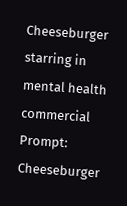Cheeseburger starring in mental health commercial
Prompt: Cheeseburger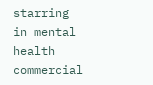starring in mental health commercial